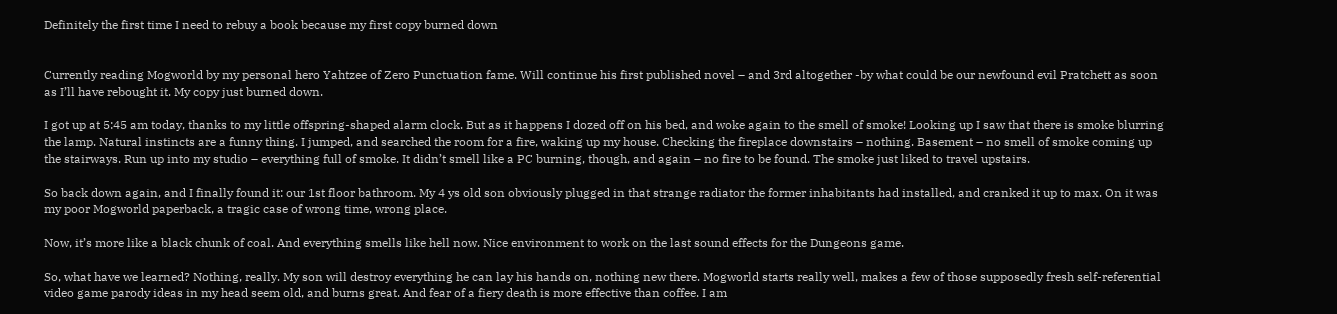Definitely the first time I need to rebuy a book because my first copy burned down


Currently reading Mogworld by my personal hero Yahtzee of Zero Punctuation fame. Will continue his first published novel – and 3rd altogether -by what could be our newfound evil Pratchett as soon as I’ll have rebought it. My copy just burned down.

I got up at 5:45 am today, thanks to my little offspring-shaped alarm clock. But as it happens I dozed off on his bed, and woke again to the smell of smoke! Looking up I saw that there is smoke blurring the lamp. Natural instincts are a funny thing. I jumped, and searched the room for a fire, waking up my house. Checking the fireplace downstairs – nothing. Basement – no smell of smoke coming up the stairways. Run up into my studio – everything full of smoke. It didn’t smell like a PC burning, though, and again – no fire to be found. The smoke just liked to travel upstairs.

So back down again, and I finally found it: our 1st floor bathroom. My 4 ys old son obviously plugged in that strange radiator the former inhabitants had installed, and cranked it up to max. On it was my poor Mogworld paperback, a tragic case of wrong time, wrong place.

Now, it’s more like a black chunk of coal. And everything smells like hell now. Nice environment to work on the last sound effects for the Dungeons game.

So, what have we learned? Nothing, really. My son will destroy everything he can lay his hands on, nothing new there. Mogworld starts really well, makes a few of those supposedly fresh self-referential video game parody ideas in my head seem old, and burns great. And fear of a fiery death is more effective than coffee. I am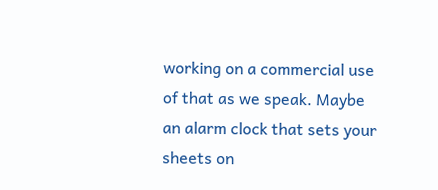working on a commercial use of that as we speak. Maybe an alarm clock that sets your sheets on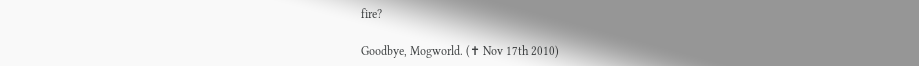fire?

Goodbye, Mogworld. (✝ Nov 17th 2010)